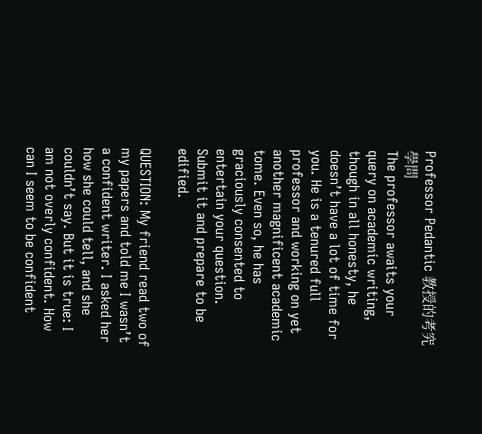Professor Pedantic 教授的考究學問
The professor awaits your query on academic writing, though in all honesty, he doesn’t have a lot of time for you. He is a tenured full professor and working on yet another magnificent academic tome. Even so, he has graciously consented to entertain your question. Submit it and prepare to be edified.

QUESTION: My friend read two of my papers and told me I wasn’t a confident writer. I asked her how she could tell, and she couldn’t say. But it is true: I am not overly confident. How can I seem to be confident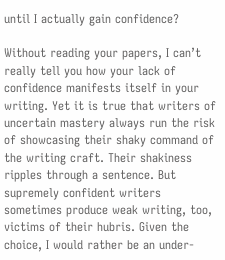until I actually gain confidence?

Without reading your papers, I can’t really tell you how your lack of confidence manifests itself in your writing. Yet it is true that writers of uncertain mastery always run the risk of showcasing their shaky command of the writing craft. Their shakiness ripples through a sentence. But supremely confident writers sometimes produce weak writing, too, victims of their hubris. Given the choice, I would rather be an under-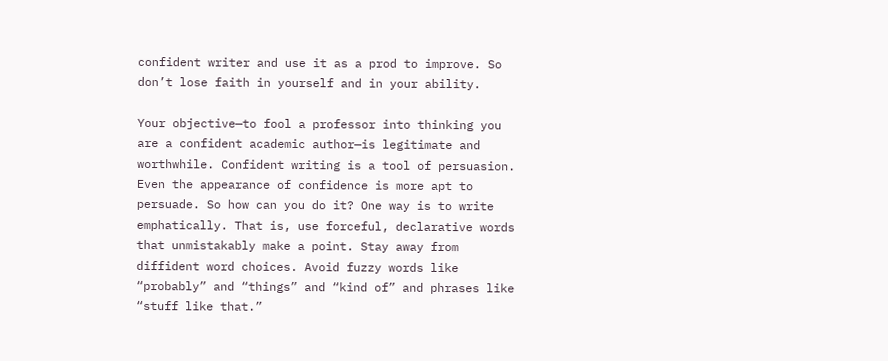confident writer and use it as a prod to improve. So don’t lose faith in yourself and in your ability.

Your objective—to fool a professor into thinking you are a confident academic author—is legitimate and worthwhile. Confident writing is a tool of persuasion. Even the appearance of confidence is more apt to persuade. So how can you do it? One way is to write emphatically. That is, use forceful, declarative words that unmistakably make a point. Stay away from diffident word choices. Avoid fuzzy words like “probably” and “things” and “kind of” and phrases like “stuff like that.”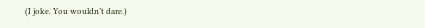(I joke. You wouldn’t dare.)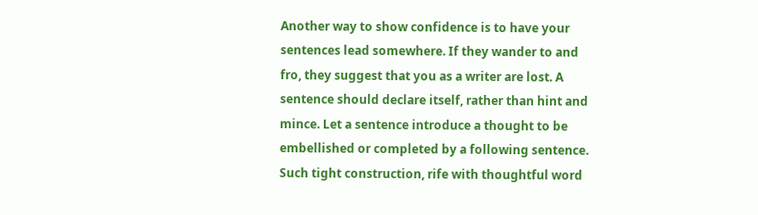Another way to show confidence is to have your sentences lead somewhere. If they wander to and fro, they suggest that you as a writer are lost. A sentence should declare itself, rather than hint and mince. Let a sentence introduce a thought to be embellished or completed by a following sentence. Such tight construction, rife with thoughtful word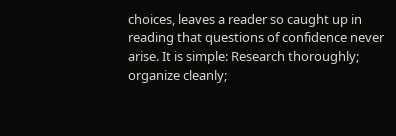choices, leaves a reader so caught up in reading that questions of confidence never arise. It is simple: Research thoroughly; organize cleanly;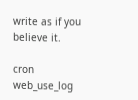write as if you believe it.

cron web_use_log